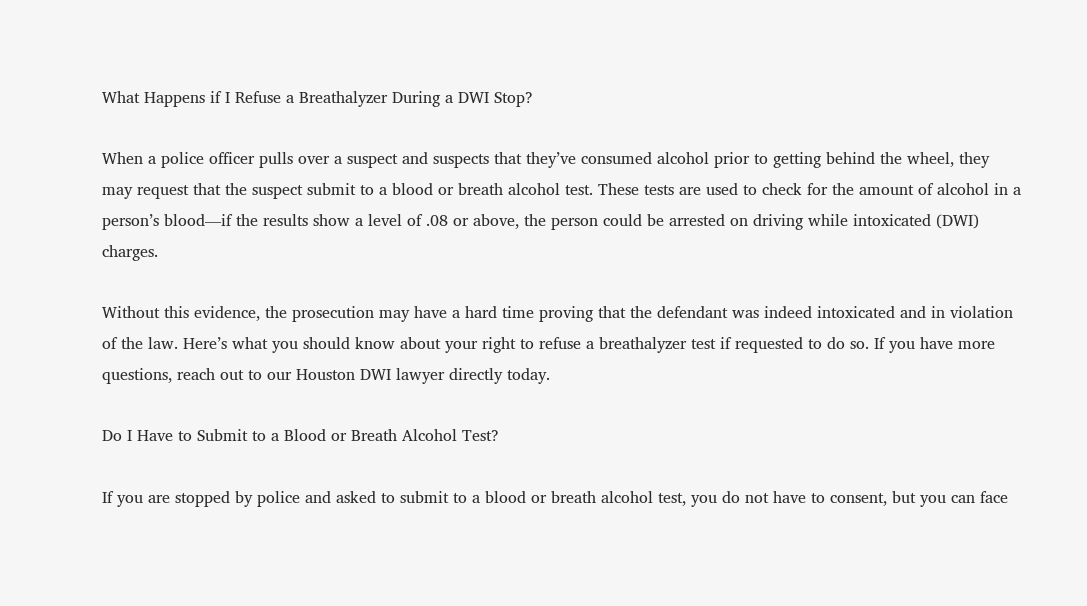What Happens if I Refuse a Breathalyzer During a DWI Stop?

When a police officer pulls over a suspect and suspects that they’ve consumed alcohol prior to getting behind the wheel, they may request that the suspect submit to a blood or breath alcohol test. These tests are used to check for the amount of alcohol in a person’s blood—if the results show a level of .08 or above, the person could be arrested on driving while intoxicated (DWI) charges.

Without this evidence, the prosecution may have a hard time proving that the defendant was indeed intoxicated and in violation of the law. Here’s what you should know about your right to refuse a breathalyzer test if requested to do so. If you have more questions, reach out to our Houston DWI lawyer directly today.

Do I Have to Submit to a Blood or Breath Alcohol Test?

If you are stopped by police and asked to submit to a blood or breath alcohol test, you do not have to consent, but you can face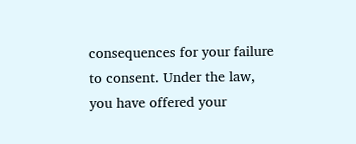consequences for your failure to consent. Under the law, you have offered your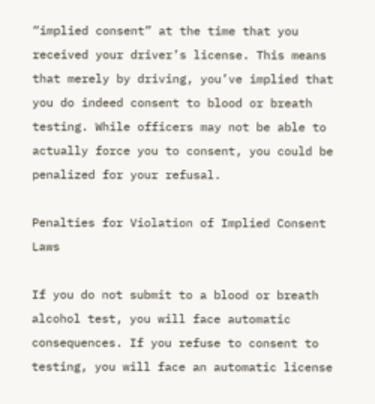“implied consent” at the time that you received your driver’s license. This means that merely by driving, you’ve implied that you do indeed consent to blood or breath testing. While officers may not be able to actually force you to consent, you could be penalized for your refusal.

Penalties for Violation of Implied Consent Laws

If you do not submit to a blood or breath alcohol test, you will face automatic consequences. If you refuse to consent to testing, you will face an automatic license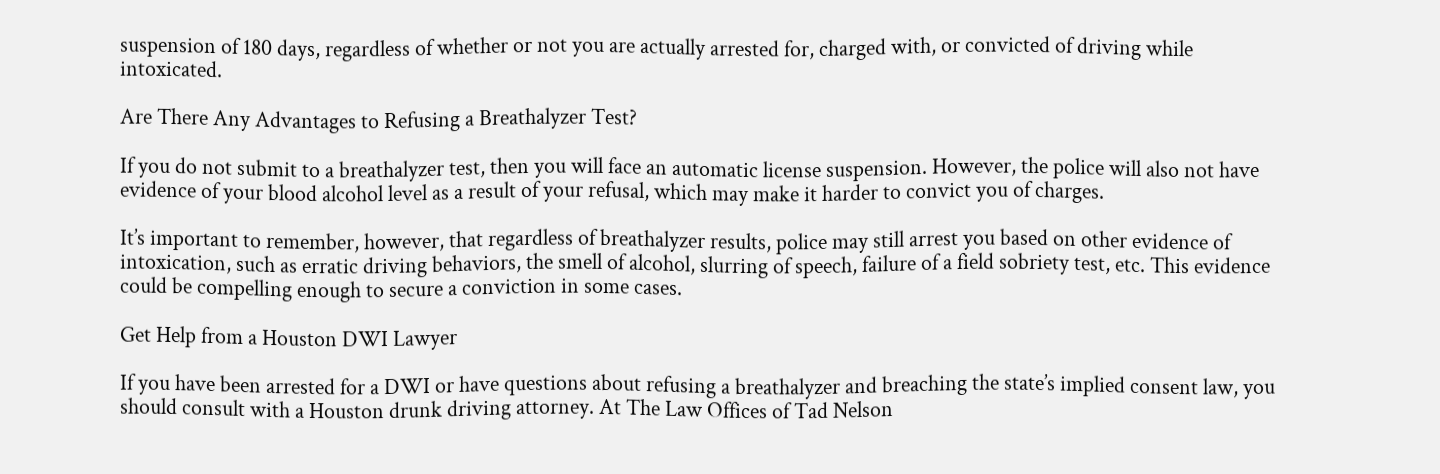suspension of 180 days, regardless of whether or not you are actually arrested for, charged with, or convicted of driving while intoxicated.

Are There Any Advantages to Refusing a Breathalyzer Test?

If you do not submit to a breathalyzer test, then you will face an automatic license suspension. However, the police will also not have evidence of your blood alcohol level as a result of your refusal, which may make it harder to convict you of charges.

It’s important to remember, however, that regardless of breathalyzer results, police may still arrest you based on other evidence of intoxication, such as erratic driving behaviors, the smell of alcohol, slurring of speech, failure of a field sobriety test, etc. This evidence could be compelling enough to secure a conviction in some cases.

Get Help from a Houston DWI Lawyer

If you have been arrested for a DWI or have questions about refusing a breathalyzer and breaching the state’s implied consent law, you should consult with a Houston drunk driving attorney. At The Law Offices of Tad Nelson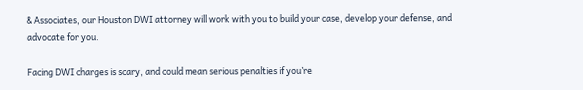& Associates, our Houston DWI attorney will work with you to build your case, develop your defense, and advocate for you.

Facing DWI charges is scary, and could mean serious penalties if you’re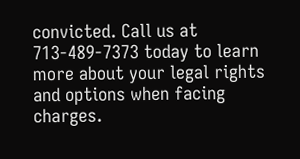convicted. Call us at 713-489-7373 today to learn more about your legal rights and options when facing charges.